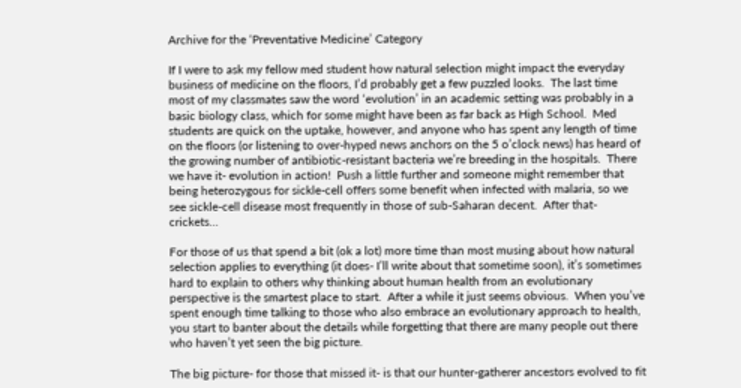Archive for the ‘Preventative Medicine’ Category

If I were to ask my fellow med student how natural selection might impact the everyday business of medicine on the floors, I’d probably get a few puzzled looks.  The last time most of my classmates saw the word ‘evolution’ in an academic setting was probably in a basic biology class, which for some might have been as far back as High School.  Med students are quick on the uptake, however, and anyone who has spent any length of time on the floors (or listening to over-hyped news anchors on the 5 o’clock news) has heard of the growing number of antibiotic-resistant bacteria we’re breeding in the hospitals.  There we have it- evolution in action!  Push a little further and someone might remember that being heterozygous for sickle-cell offers some benefit when infected with malaria, so we see sickle-cell disease most frequently in those of sub-Saharan decent.  After that- crickets…

For those of us that spend a bit (ok a lot) more time than most musing about how natural selection applies to everything (it does- I’ll write about that sometime soon), it’s sometimes hard to explain to others why thinking about human health from an evolutionary perspective is the smartest place to start.  After a while it just seems obvious.  When you’ve spent enough time talking to those who also embrace an evolutionary approach to health, you start to banter about the details while forgetting that there are many people out there who haven’t yet seen the big picture.

The big picture- for those that missed it- is that our hunter-gatherer ancestors evolved to fit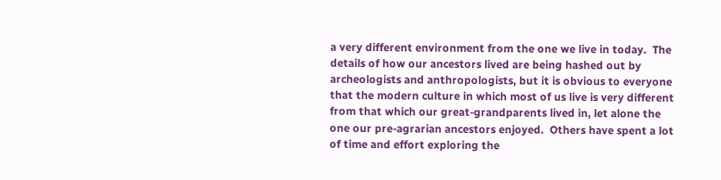a very different environment from the one we live in today.  The details of how our ancestors lived are being hashed out by archeologists and anthropologists, but it is obvious to everyone that the modern culture in which most of us live is very different from that which our great-grandparents lived in, let alone the one our pre-agrarian ancestors enjoyed.  Others have spent a lot of time and effort exploring the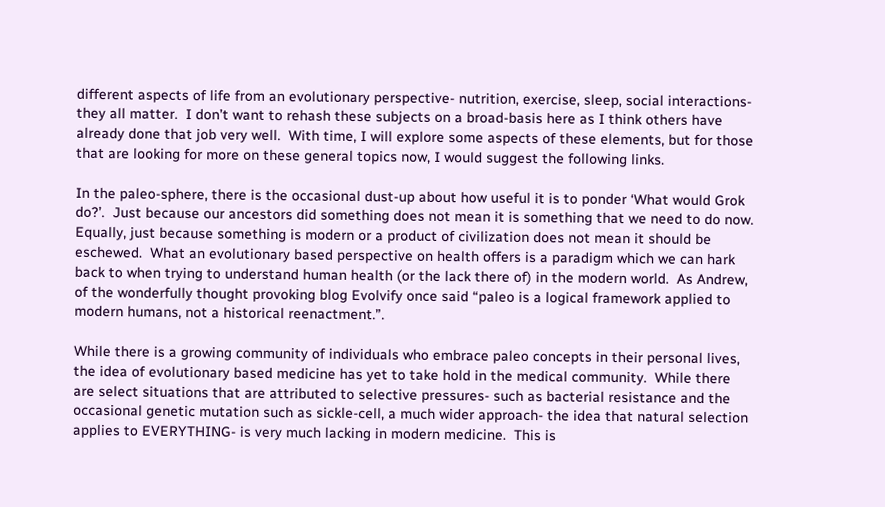different aspects of life from an evolutionary perspective- nutrition, exercise, sleep, social interactions- they all matter.  I don’t want to rehash these subjects on a broad-basis here as I think others have already done that job very well.  With time, I will explore some aspects of these elements, but for those that are looking for more on these general topics now, I would suggest the following links.

In the paleo-sphere, there is the occasional dust-up about how useful it is to ponder ‘What would Grok do?’.  Just because our ancestors did something does not mean it is something that we need to do now.  Equally, just because something is modern or a product of civilization does not mean it should be eschewed.  What an evolutionary based perspective on health offers is a paradigm which we can hark back to when trying to understand human health (or the lack there of) in the modern world.  As Andrew, of the wonderfully thought provoking blog Evolvify once said “paleo is a logical framework applied to modern humans, not a historical reenactment.”.

While there is a growing community of individuals who embrace paleo concepts in their personal lives, the idea of evolutionary based medicine has yet to take hold in the medical community.  While there are select situations that are attributed to selective pressures- such as bacterial resistance and the occasional genetic mutation such as sickle-cell, a much wider approach- the idea that natural selection applies to EVERYTHING- is very much lacking in modern medicine.  This is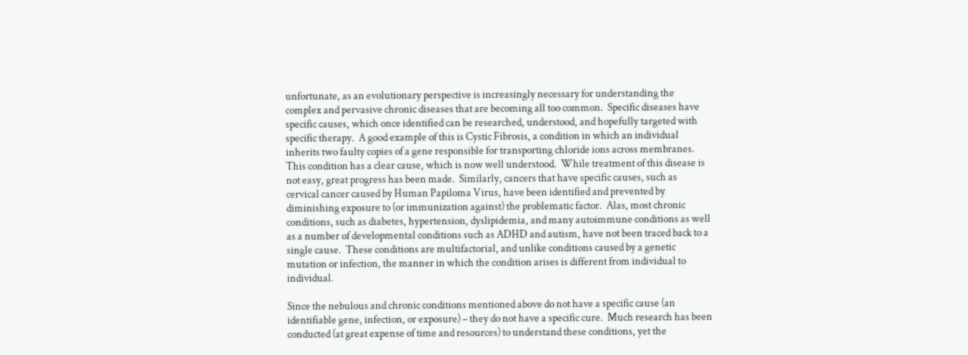unfortunate, as an evolutionary perspective is increasingly necessary for understanding the complex and pervasive chronic diseases that are becoming all too common.  Specific diseases have specific causes, which once identified can be researched, understood, and hopefully targeted with specific therapy.  A good example of this is Cystic Fibrosis, a condition in which an individual inherits two faulty copies of a gene responsible for transporting chloride ions across membranes.  This condition has a clear cause, which is now well understood.  While treatment of this disease is not easy, great progress has been made.  Similarly, cancers that have specific causes, such as cervical cancer caused by Human Papiloma Virus, have been identified and prevented by diminishing exposure to (or immunization against) the problematic factor.  Alas, most chronic conditions, such as diabetes, hypertension, dyslipidemia, and many autoimmune conditions as well as a number of developmental conditions such as ADHD and autism, have not been traced back to a single cause.  These conditions are multifactorial, and unlike conditions caused by a genetic mutation or infection, the manner in which the condition arises is different from individual to individual.

Since the nebulous and chronic conditions mentioned above do not have a specific cause (an identifiable gene, infection, or exposure) – they do not have a specific cure.  Much research has been conducted (at great expense of time and resources) to understand these conditions, yet the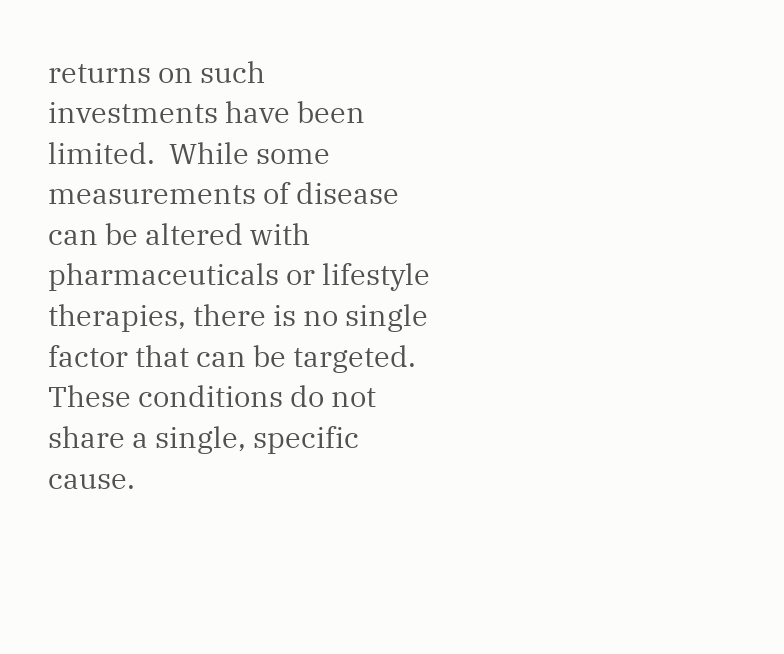returns on such investments have been limited.  While some measurements of disease can be altered with pharmaceuticals or lifestyle therapies, there is no single factor that can be targeted.  These conditions do not share a single, specific cause.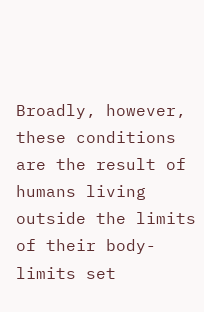Broadly, however, these conditions are the result of humans living outside the limits of their body- limits set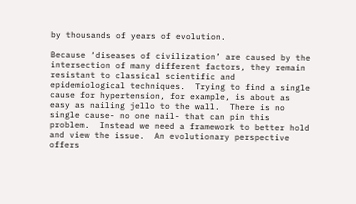by thousands of years of evolution.

Because ‘diseases of civilization’ are caused by the intersection of many different factors, they remain resistant to classical scientific and epidemiological techniques.  Trying to find a single cause for hypertension, for example, is about as easy as nailing jello to the wall.  There is no single cause- no one nail- that can pin this problem.  Instead we need a framework to better hold and view the issue.  An evolutionary perspective offers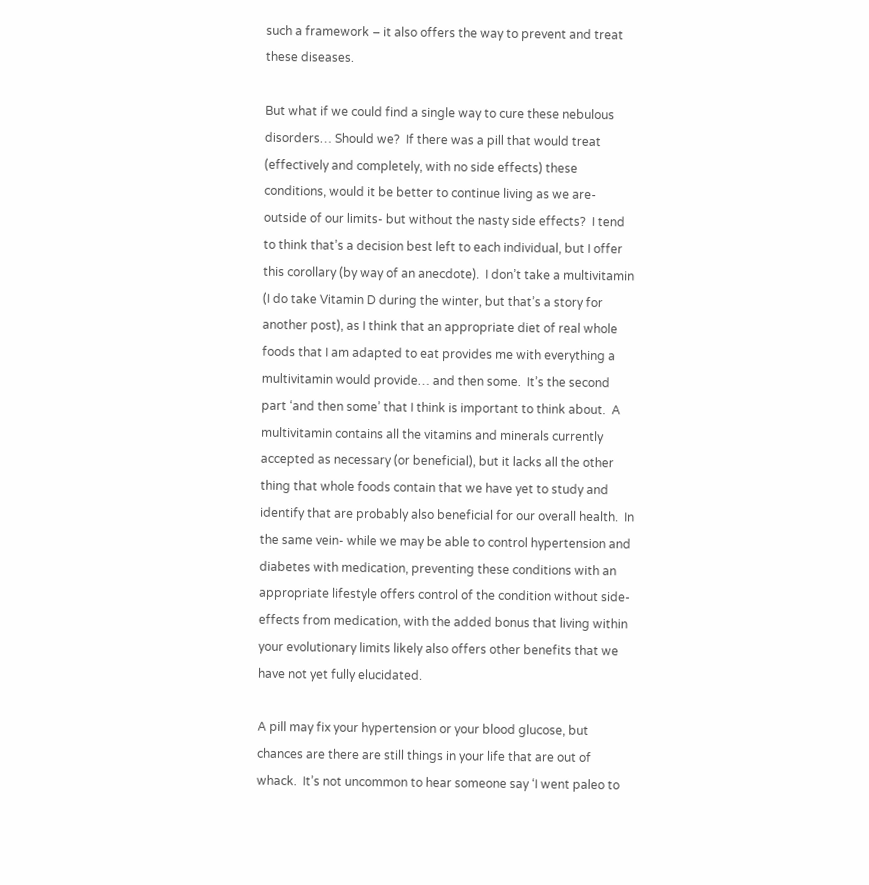such a framework – it also offers the way to prevent and treat these diseases.

But what if we could find a single way to cure these nebulous disorders… Should we?  If there was a pill that would treat (effectively and completely, with no side effects) these conditions, would it be better to continue living as we are- outside of our limits- but without the nasty side effects?  I tend to think that’s a decision best left to each individual, but I offer this corollary (by way of an anecdote).  I don’t take a multivitamin (I do take Vitamin D during the winter, but that’s a story for another post), as I think that an appropriate diet of real whole foods that I am adapted to eat provides me with everything a multivitamin would provide… and then some.  It’s the second part ‘and then some’ that I think is important to think about.  A multivitamin contains all the vitamins and minerals currently accepted as necessary (or beneficial), but it lacks all the other thing that whole foods contain that we have yet to study and identify that are probably also beneficial for our overall health.  In the same vein- while we may be able to control hypertension and diabetes with medication, preventing these conditions with an appropriate lifestyle offers control of the condition without side-effects from medication, with the added bonus that living within your evolutionary limits likely also offers other benefits that we have not yet fully elucidated.

A pill may fix your hypertension or your blood glucose, but chances are there are still things in your life that are out of whack.  It’s not uncommon to hear someone say ‘I went paleo to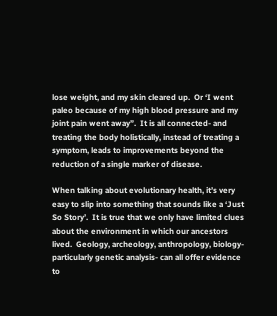lose weight, and my skin cleared up.  Or ‘I went paleo because of my high blood pressure and my joint pain went away”.  It is all connected- and treating the body holistically, instead of treating a symptom, leads to improvements beyond the reduction of a single marker of disease.

When talking about evolutionary health, it’s very easy to slip into something that sounds like a ‘Just So Story’.  It is true that we only have limited clues about the environment in which our ancestors lived.  Geology, archeology, anthropology, biology- particularly genetic analysis- can all offer evidence to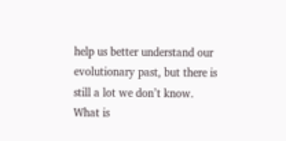help us better understand our evolutionary past, but there is still a lot we don’t know.  What is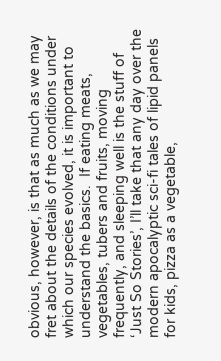obvious, however, is that as much as we may fret about the details of the conditions under which our species evolved, it is important to understand the basics.  If eating meats, vegetables, tubers and fruits, moving frequently, and sleeping well is the stuff of ‘Just So Stories’, I’ll take that any day over the modern apocalyptic sci-fi tales of lipid panels for kids, pizza as a vegetable,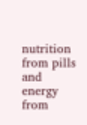nutrition from pills and energy from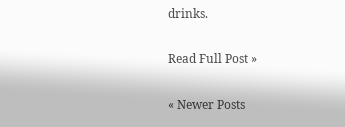drinks.

Read Full Post »

« Newer Posts